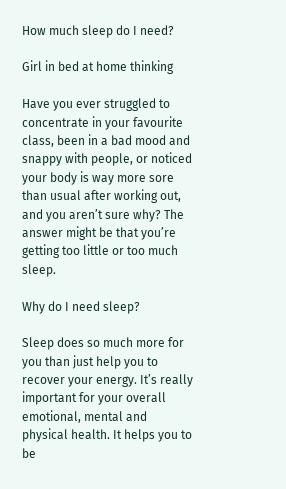How much sleep do I need?

Girl in bed at home thinking

Have you ever struggled to concentrate in your favourite class, been in a bad mood and snappy with people, or noticed your body is way more sore than usual after working out, and you aren’t sure why? The answer might be that you’re getting too little or too much sleep.

Why do I need sleep?

Sleep does so much more for you than just help you to recover your energy. It’s really important for your overall emotional, mental and physical health. It helps you to be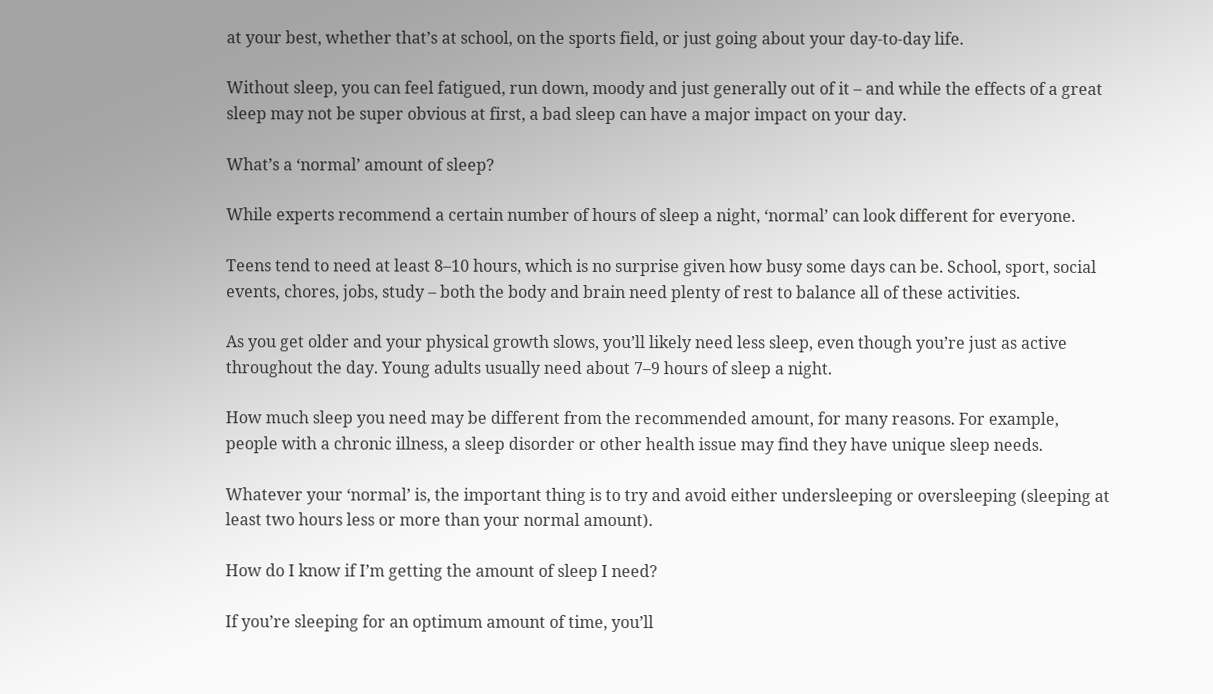at your best, whether that’s at school, on the sports field, or just going about your day-to-day life.

Without sleep, you can feel fatigued, run down, moody and just generally out of it – and while the effects of a great sleep may not be super obvious at first, a bad sleep can have a major impact on your day.

What’s a ‘normal’ amount of sleep?

While experts recommend a certain number of hours of sleep a night, ‘normal’ can look different for everyone.

Teens tend to need at least 8–10 hours, which is no surprise given how busy some days can be. School, sport, social events, chores, jobs, study – both the body and brain need plenty of rest to balance all of these activities.

As you get older and your physical growth slows, you’ll likely need less sleep, even though you’re just as active throughout the day. Young adults usually need about 7–9 hours of sleep a night.

How much sleep you need may be different from the recommended amount, for many reasons. For example, people with a chronic illness, a sleep disorder or other health issue may find they have unique sleep needs.

Whatever your ‘normal’ is, the important thing is to try and avoid either undersleeping or oversleeping (sleeping at least two hours less or more than your normal amount).

How do I know if I’m getting the amount of sleep I need?

If you’re sleeping for an optimum amount of time, you’ll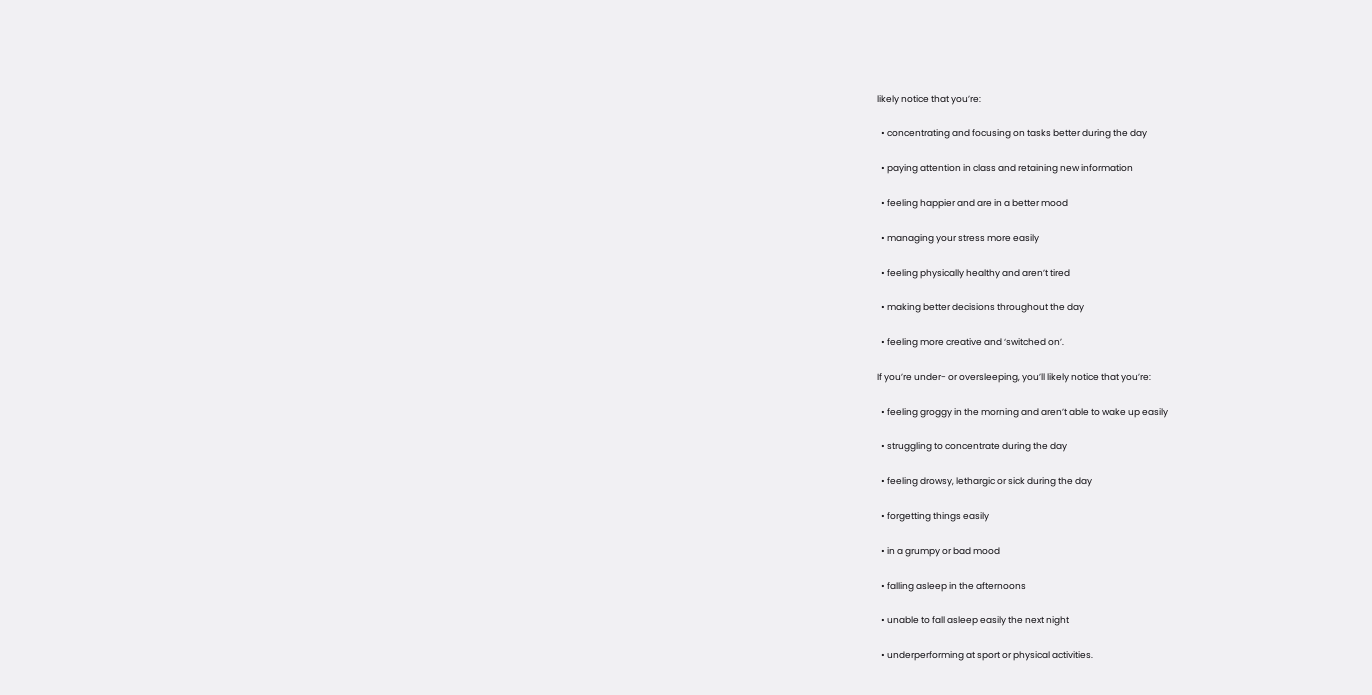likely notice that you’re:

  • concentrating and focusing on tasks better during the day

  • paying attention in class and retaining new information

  • feeling happier and are in a better mood

  • managing your stress more easily

  • feeling physically healthy and aren’t tired

  • making better decisions throughout the day

  • feeling more creative and ‘switched on’.

If you’re under- or oversleeping, you’ll likely notice that you’re:

  • feeling groggy in the morning and aren’t able to wake up easily

  • struggling to concentrate during the day

  • feeling drowsy, lethargic or sick during the day

  • forgetting things easily

  • in a grumpy or bad mood

  • falling asleep in the afternoons

  • unable to fall asleep easily the next night

  • underperforming at sport or physical activities.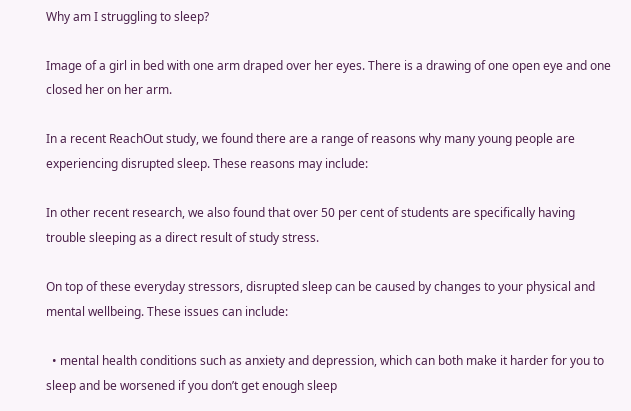Why am I struggling to sleep?

Image of a girl in bed with one arm draped over her eyes. There is a drawing of one open eye and one closed her on her arm.

In a recent ReachOut study, we found there are a range of reasons why many young people are experiencing disrupted sleep. These reasons may include:

In other recent research, we also found that over 50 per cent of students are specifically having trouble sleeping as a direct result of study stress.

On top of these everyday stressors, disrupted sleep can be caused by changes to your physical and mental wellbeing. These issues can include:

  • mental health conditions such as anxiety and depression, which can both make it harder for you to sleep and be worsened if you don’t get enough sleep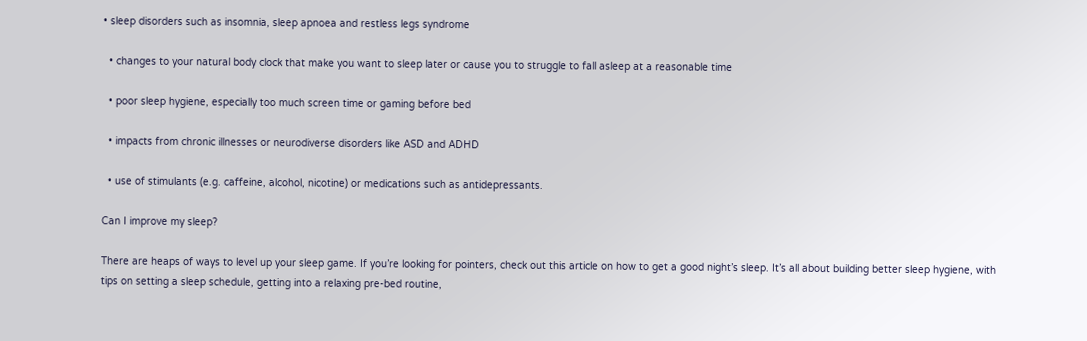• sleep disorders such as insomnia, sleep apnoea and restless legs syndrome

  • changes to your natural body clock that make you want to sleep later or cause you to struggle to fall asleep at a reasonable time

  • poor sleep hygiene, especially too much screen time or gaming before bed

  • impacts from chronic illnesses or neurodiverse disorders like ASD and ADHD

  • use of stimulants (e.g. caffeine, alcohol, nicotine) or medications such as antidepressants.

Can I improve my sleep?

There are heaps of ways to level up your sleep game. If you’re looking for pointers, check out this article on how to get a good night’s sleep. It’s all about building better sleep hygiene, with tips on setting a sleep schedule, getting into a relaxing pre-bed routine,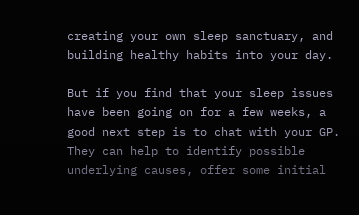creating your own sleep sanctuary, and building healthy habits into your day.

But if you find that your sleep issues have been going on for a few weeks, a good next step is to chat with your GP. They can help to identify possible underlying causes, offer some initial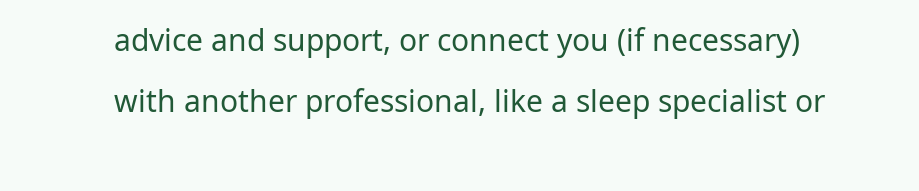advice and support, or connect you (if necessary) with another professional, like a sleep specialist or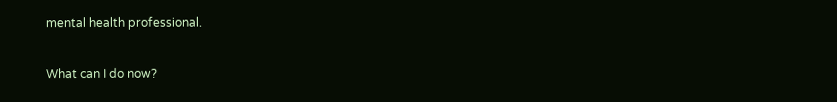mental health professional.

What can I do now?